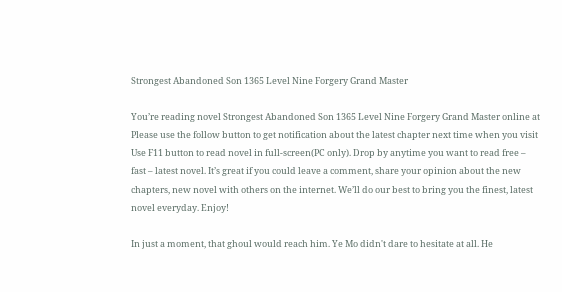Strongest Abandoned Son 1365 Level Nine Forgery Grand Master

You’re reading novel Strongest Abandoned Son 1365 Level Nine Forgery Grand Master online at Please use the follow button to get notification about the latest chapter next time when you visit Use F11 button to read novel in full-screen(PC only). Drop by anytime you want to read free – fast – latest novel. It’s great if you could leave a comment, share your opinion about the new chapters, new novel with others on the internet. We’ll do our best to bring you the finest, latest novel everyday. Enjoy!

In just a moment, that ghoul would reach him. Ye Mo didn't dare to hesitate at all. He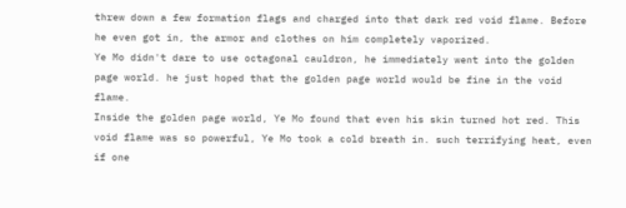threw down a few formation flags and charged into that dark red void flame. Before he even got in, the armor and clothes on him completely vaporized.
Ye Mo didn't dare to use octagonal cauldron, he immediately went into the golden page world. he just hoped that the golden page world would be fine in the void flame.
Inside the golden page world, Ye Mo found that even his skin turned hot red. This void flame was so powerful, Ye Mo took a cold breath in. such terrifying heat, even if one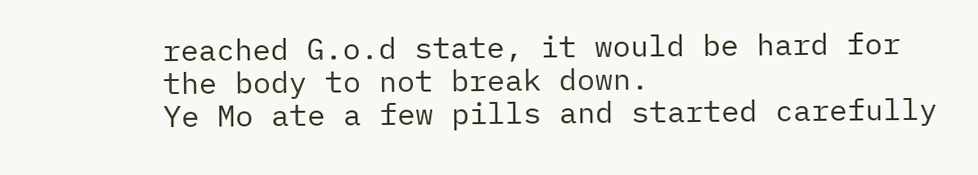reached G.o.d state, it would be hard for the body to not break down.
Ye Mo ate a few pills and started carefully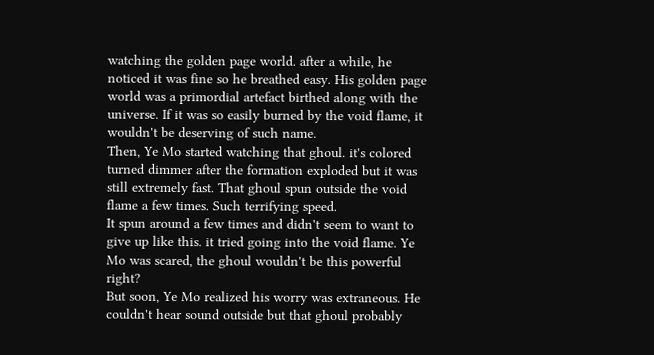watching the golden page world. after a while, he noticed it was fine so he breathed easy. His golden page world was a primordial artefact birthed along with the universe. If it was so easily burned by the void flame, it wouldn't be deserving of such name.
Then, Ye Mo started watching that ghoul. it's colored turned dimmer after the formation exploded but it was still extremely fast. That ghoul spun outside the void flame a few times. Such terrifying speed.
It spun around a few times and didn't seem to want to give up like this. it tried going into the void flame. Ye Mo was scared, the ghoul wouldn't be this powerful right?
But soon, Ye Mo realized his worry was extraneous. He couldn't hear sound outside but that ghoul probably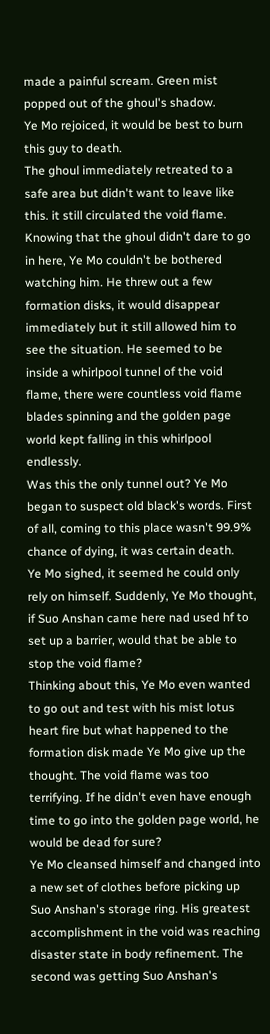made a painful scream. Green mist popped out of the ghoul's shadow.
Ye Mo rejoiced, it would be best to burn this guy to death.
The ghoul immediately retreated to a safe area but didn't want to leave like this. it still circulated the void flame.
Knowing that the ghoul didn't dare to go in here, Ye Mo couldn't be bothered watching him. He threw out a few formation disks, it would disappear immediately but it still allowed him to see the situation. He seemed to be inside a whirlpool tunnel of the void flame, there were countless void flame blades spinning and the golden page world kept falling in this whirlpool endlessly.
Was this the only tunnel out? Ye Mo began to suspect old black's words. First of all, coming to this place wasn't 99.9% chance of dying, it was certain death.
Ye Mo sighed, it seemed he could only rely on himself. Suddenly, Ye Mo thought, if Suo Anshan came here nad used hf to set up a barrier, would that be able to stop the void flame?
Thinking about this, Ye Mo even wanted to go out and test with his mist lotus heart fire but what happened to the formation disk made Ye Mo give up the thought. The void flame was too terrifying. If he didn't even have enough time to go into the golden page world, he would be dead for sure?
Ye Mo cleansed himself and changed into a new set of clothes before picking up Suo Anshan's storage ring. His greatest accomplishment in the void was reaching disaster state in body refinement. The second was getting Suo Anshan's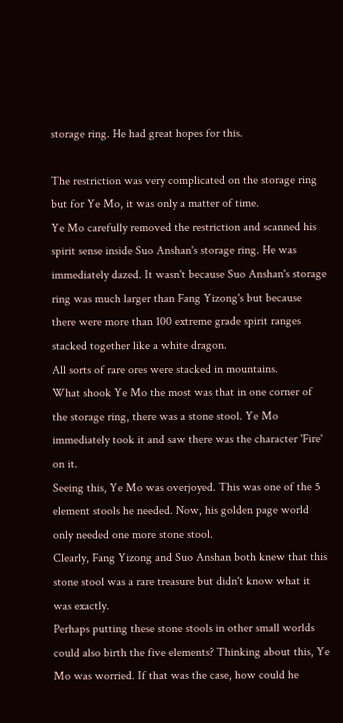storage ring. He had great hopes for this.

The restriction was very complicated on the storage ring but for Ye Mo, it was only a matter of time.
Ye Mo carefully removed the restriction and scanned his spirit sense inside Suo Anshan's storage ring. He was immediately dazed. It wasn't because Suo Anshan's storage ring was much larger than Fang Yizong's but because there were more than 100 extreme grade spirit ranges stacked together like a white dragon.
All sorts of rare ores were stacked in mountains.
What shook Ye Mo the most was that in one corner of the storage ring, there was a stone stool. Ye Mo immediately took it and saw there was the character 'Fire' on it.
Seeing this, Ye Mo was overjoyed. This was one of the 5 element stools he needed. Now, his golden page world only needed one more stone stool.
Clearly, Fang Yizong and Suo Anshan both knew that this stone stool was a rare treasure but didn't know what it was exactly.
Perhaps putting these stone stools in other small worlds could also birth the five elements? Thinking about this, Ye Mo was worried. If that was the case, how could he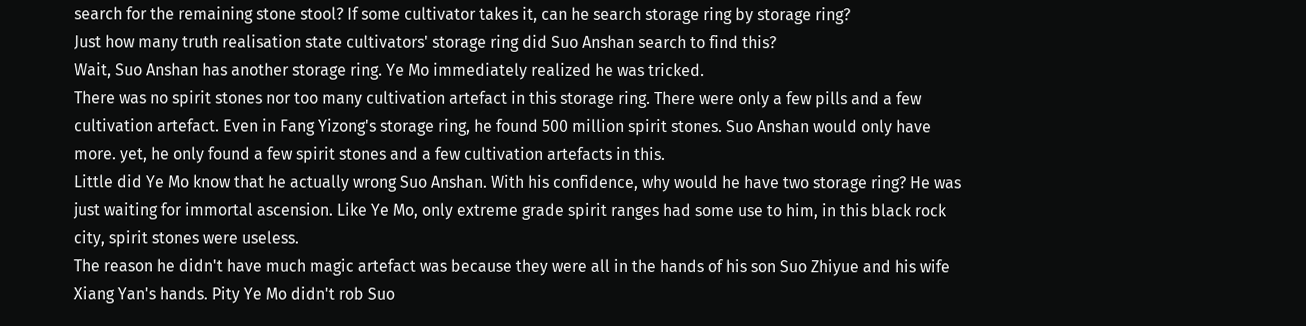search for the remaining stone stool? If some cultivator takes it, can he search storage ring by storage ring?
Just how many truth realisation state cultivators' storage ring did Suo Anshan search to find this?
Wait, Suo Anshan has another storage ring. Ye Mo immediately realized he was tricked.
There was no spirit stones nor too many cultivation artefact in this storage ring. There were only a few pills and a few cultivation artefact. Even in Fang Yizong's storage ring, he found 500 million spirit stones. Suo Anshan would only have more. yet, he only found a few spirit stones and a few cultivation artefacts in this.
Little did Ye Mo know that he actually wrong Suo Anshan. With his confidence, why would he have two storage ring? He was just waiting for immortal ascension. Like Ye Mo, only extreme grade spirit ranges had some use to him, in this black rock city, spirit stones were useless.
The reason he didn't have much magic artefact was because they were all in the hands of his son Suo Zhiyue and his wife Xiang Yan's hands. Pity Ye Mo didn't rob Suo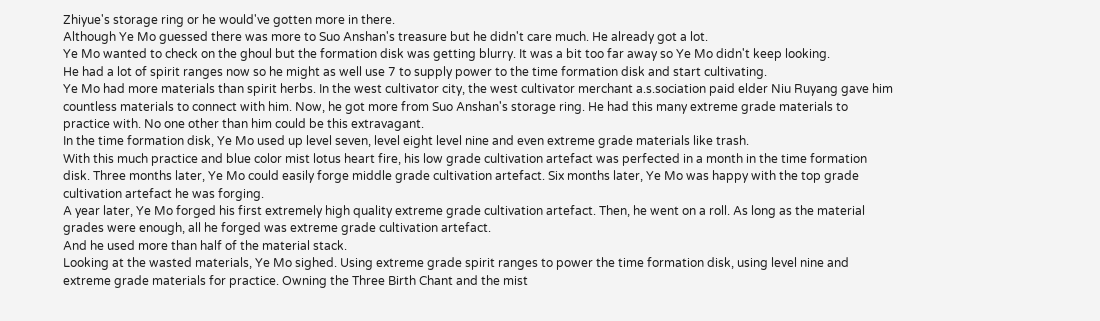Zhiyue's storage ring or he would've gotten more in there.
Although Ye Mo guessed there was more to Suo Anshan's treasure but he didn't care much. He already got a lot.
Ye Mo wanted to check on the ghoul but the formation disk was getting blurry. It was a bit too far away so Ye Mo didn't keep looking.
He had a lot of spirit ranges now so he might as well use 7 to supply power to the time formation disk and start cultivating.
Ye Mo had more materials than spirit herbs. In the west cultivator city, the west cultivator merchant a.s.sociation paid elder Niu Ruyang gave him countless materials to connect with him. Now, he got more from Suo Anshan's storage ring. He had this many extreme grade materials to practice with. No one other than him could be this extravagant.
In the time formation disk, Ye Mo used up level seven, level eight level nine and even extreme grade materials like trash.
With this much practice and blue color mist lotus heart fire, his low grade cultivation artefact was perfected in a month in the time formation disk. Three months later, Ye Mo could easily forge middle grade cultivation artefact. Six months later, Ye Mo was happy with the top grade cultivation artefact he was forging.
A year later, Ye Mo forged his first extremely high quality extreme grade cultivation artefact. Then, he went on a roll. As long as the material grades were enough, all he forged was extreme grade cultivation artefact.
And he used more than half of the material stack.
Looking at the wasted materials, Ye Mo sighed. Using extreme grade spirit ranges to power the time formation disk, using level nine and extreme grade materials for practice. Owning the Three Birth Chant and the mist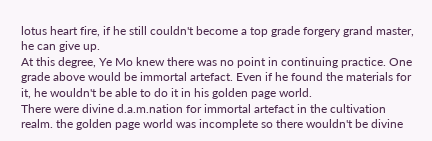lotus heart fire, if he still couldn't become a top grade forgery grand master, he can give up.
At this degree, Ye Mo knew there was no point in continuing practice. One grade above would be immortal artefact. Even if he found the materials for it, he wouldn't be able to do it in his golden page world.
There were divine d.a.m.nation for immortal artefact in the cultivation realm. the golden page world was incomplete so there wouldn't be divine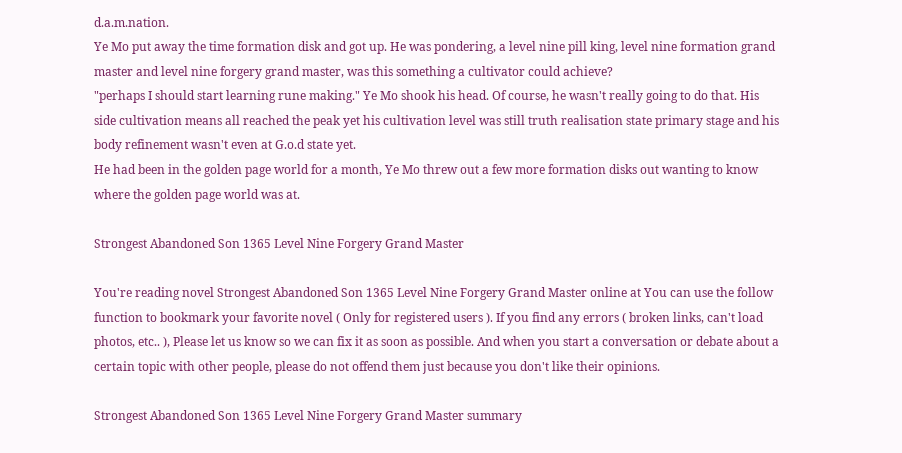d.a.m.nation.
Ye Mo put away the time formation disk and got up. He was pondering, a level nine pill king, level nine formation grand master and level nine forgery grand master, was this something a cultivator could achieve?
"perhaps I should start learning rune making." Ye Mo shook his head. Of course, he wasn't really going to do that. His side cultivation means all reached the peak yet his cultivation level was still truth realisation state primary stage and his body refinement wasn't even at G.o.d state yet.
He had been in the golden page world for a month, Ye Mo threw out a few more formation disks out wanting to know where the golden page world was at.

Strongest Abandoned Son 1365 Level Nine Forgery Grand Master

You're reading novel Strongest Abandoned Son 1365 Level Nine Forgery Grand Master online at You can use the follow function to bookmark your favorite novel ( Only for registered users ). If you find any errors ( broken links, can't load photos, etc.. ), Please let us know so we can fix it as soon as possible. And when you start a conversation or debate about a certain topic with other people, please do not offend them just because you don't like their opinions.

Strongest Abandoned Son 1365 Level Nine Forgery Grand Master summary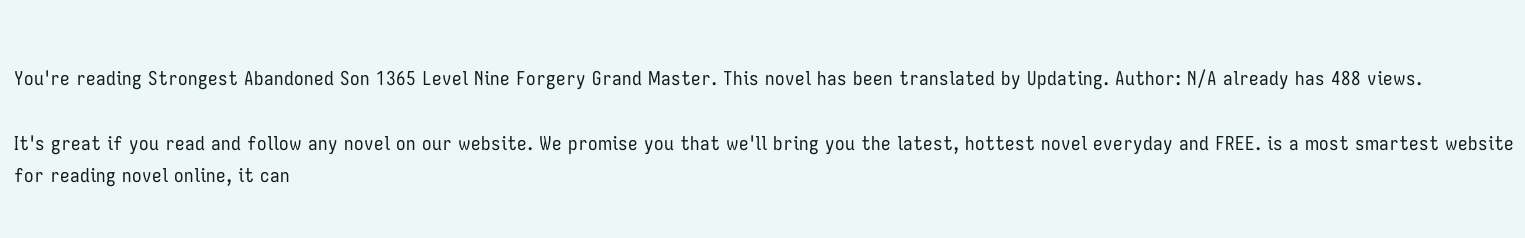You're reading Strongest Abandoned Son 1365 Level Nine Forgery Grand Master. This novel has been translated by Updating. Author: N/A already has 488 views.

It's great if you read and follow any novel on our website. We promise you that we'll bring you the latest, hottest novel everyday and FREE. is a most smartest website for reading novel online, it can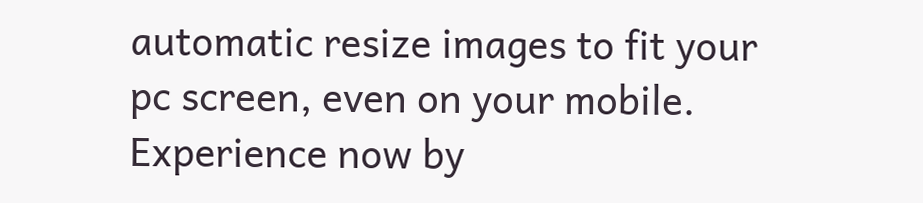automatic resize images to fit your pc screen, even on your mobile. Experience now by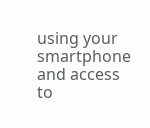using your smartphone and access to